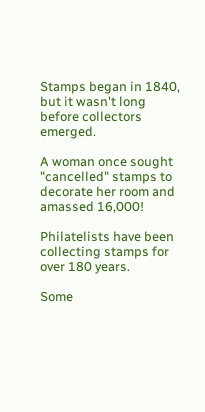Stamps began in 1840, but it wasn't long before collectors emerged.

A woman once sought "cancelled" stamps to decorate her room and amassed 16,000!

Philatelists have been collecting stamps for over 180 years.

Some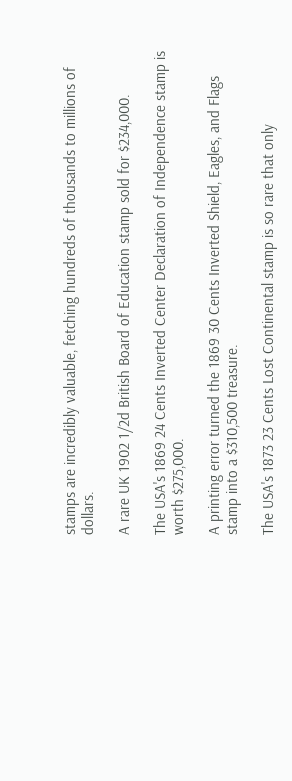stamps are incredibly valuable, fetching hundreds of thousands to millions of dollars.

A rare UK 1902 1/2d British Board of Education stamp sold for $234,000.

The USA's 1869 24 Cents Inverted Center Declaration of Independence stamp is worth $275,000.

A printing error turned the 1869 30 Cents Inverted Shield, Eagles, and Flags stamp into a $310,500 treasure.

The USA's 1873 23 Cents Lost Continental stamp is so rare that only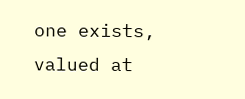one exists, valued at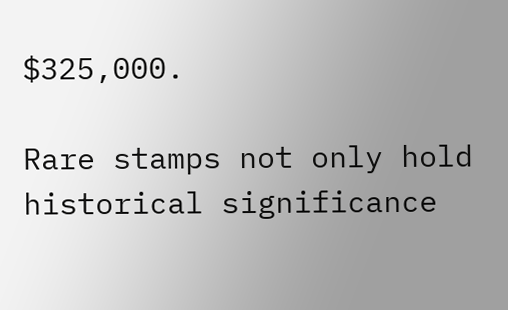$325,000.

Rare stamps not only hold historical significance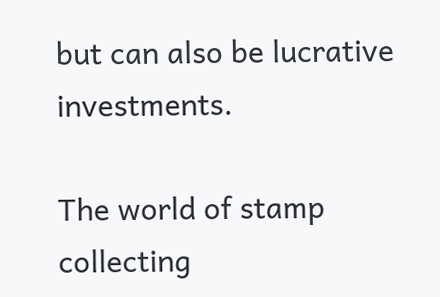but can also be lucrative investments.

The world of stamp collecting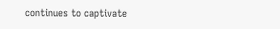continues to captivate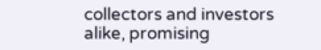collectors and investors alike, promising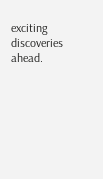exciting discoveries ahead.